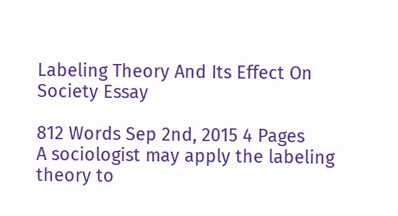Labeling Theory And Its Effect On Society Essay

812 Words Sep 2nd, 2015 4 Pages
A sociologist may apply the labeling theory to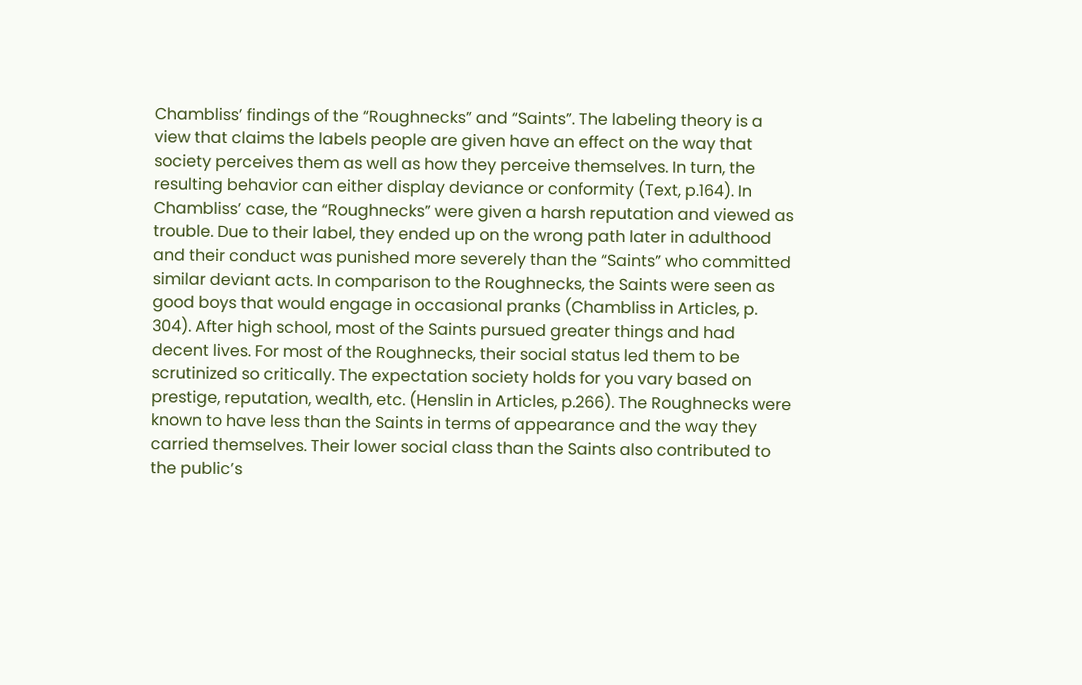Chambliss’ findings of the “Roughnecks” and “Saints”. The labeling theory is a view that claims the labels people are given have an effect on the way that society perceives them as well as how they perceive themselves. In turn, the resulting behavior can either display deviance or conformity (Text, p.164). In Chambliss’ case, the “Roughnecks” were given a harsh reputation and viewed as trouble. Due to their label, they ended up on the wrong path later in adulthood and their conduct was punished more severely than the “Saints” who committed similar deviant acts. In comparison to the Roughnecks, the Saints were seen as good boys that would engage in occasional pranks (Chambliss in Articles, p. 304). After high school, most of the Saints pursued greater things and had decent lives. For most of the Roughnecks, their social status led them to be scrutinized so critically. The expectation society holds for you vary based on prestige, reputation, wealth, etc. (Henslin in Articles, p.266). The Roughnecks were known to have less than the Saints in terms of appearance and the way they carried themselves. Their lower social class than the Saints also contributed to the public’s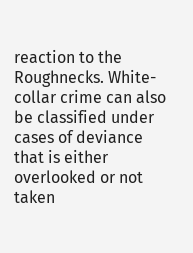reaction to the Roughnecks. White-collar crime can also be classified under cases of deviance that is either overlooked or not taken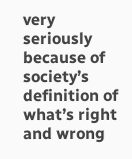very seriously because of society’s definition of what’s right and wrong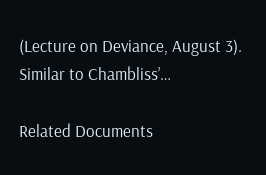(Lecture on Deviance, August 3). Similar to Chambliss’…

Related Documents